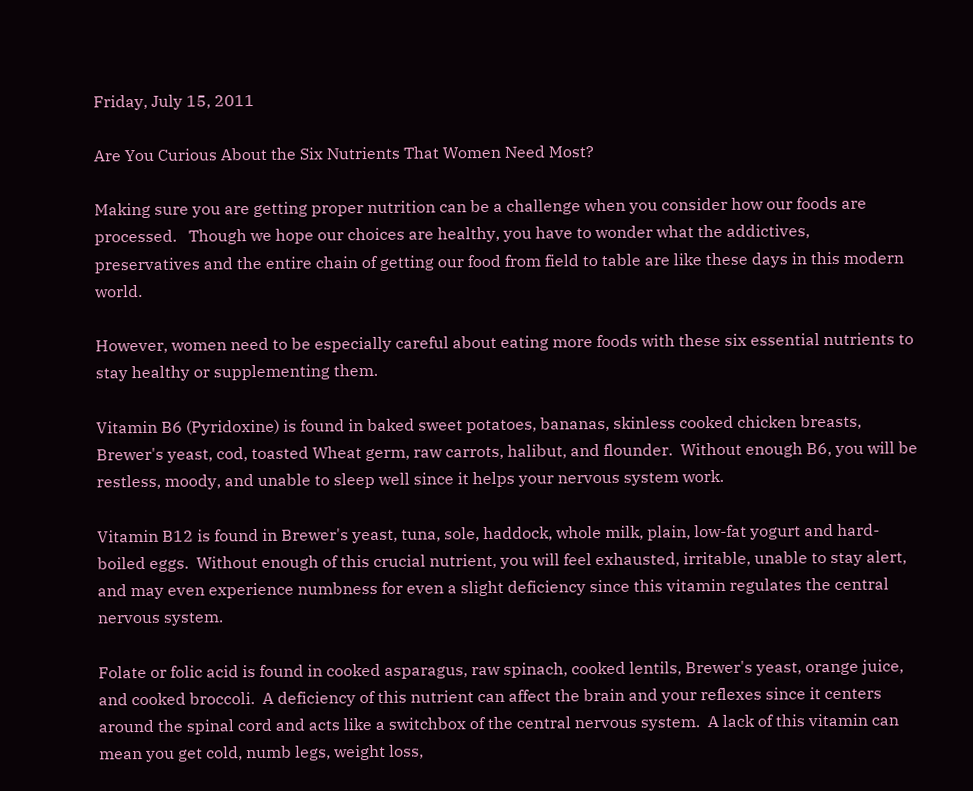Friday, July 15, 2011

Are You Curious About the Six Nutrients That Women Need Most?

Making sure you are getting proper nutrition can be a challenge when you consider how our foods are processed.   Though we hope our choices are healthy, you have to wonder what the addictives, preservatives and the entire chain of getting our food from field to table are like these days in this modern world.

However, women need to be especially careful about eating more foods with these six essential nutrients to stay healthy or supplementing them.

Vitamin B6 (Pyridoxine) is found in baked sweet potatoes, bananas, skinless cooked chicken breasts, Brewer's yeast, cod, toasted Wheat germ, raw carrots, halibut, and flounder.  Without enough B6, you will be restless, moody, and unable to sleep well since it helps your nervous system work.

Vitamin B12 is found in Brewer's yeast, tuna, sole, haddock, whole milk, plain, low-fat yogurt and hard-boiled eggs.  Without enough of this crucial nutrient, you will feel exhausted, irritable, unable to stay alert, and may even experience numbness for even a slight deficiency since this vitamin regulates the central nervous system.

Folate or folic acid is found in cooked asparagus, raw spinach, cooked lentils, Brewer's yeast, orange juice, and cooked broccoli.  A deficiency of this nutrient can affect the brain and your reflexes since it centers around the spinal cord and acts like a switchbox of the central nervous system.  A lack of this vitamin can mean you get cold, numb legs, weight loss,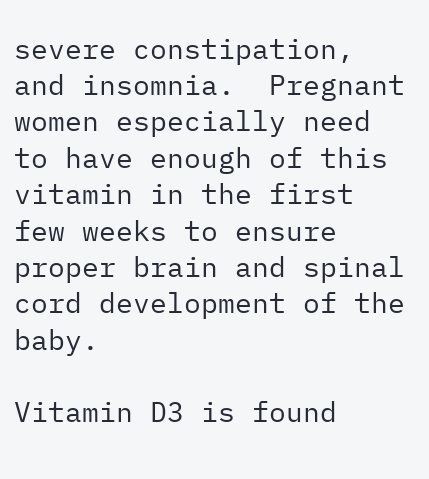severe constipation, and insomnia.  Pregnant women especially need to have enough of this vitamin in the first few weeks to ensure proper brain and spinal cord development of the baby.

Vitamin D3 is found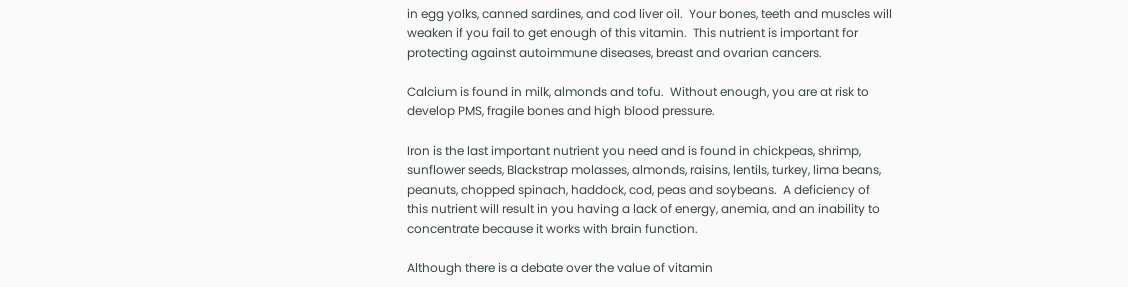in egg yolks, canned sardines, and cod liver oil.  Your bones, teeth and muscles will weaken if you fail to get enough of this vitamin.  This nutrient is important for protecting against autoimmune diseases, breast and ovarian cancers.

Calcium is found in milk, almonds and tofu.  Without enough, you are at risk to develop PMS, fragile bones and high blood pressure.

Iron is the last important nutrient you need and is found in chickpeas, shrimp, sunflower seeds, Blackstrap molasses, almonds, raisins, lentils, turkey, lima beans, peanuts, chopped spinach, haddock, cod, peas and soybeans.  A deficiency of this nutrient will result in you having a lack of energy, anemia, and an inability to concentrate because it works with brain function.

Although there is a debate over the value of vitamin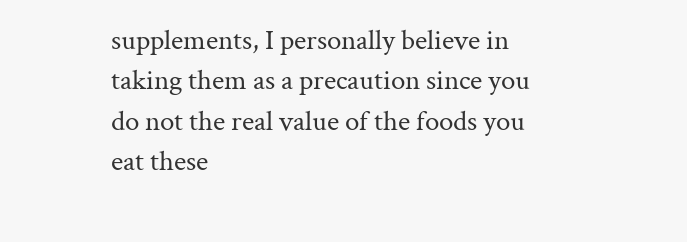supplements, I personally believe in taking them as a precaution since you do not the real value of the foods you eat these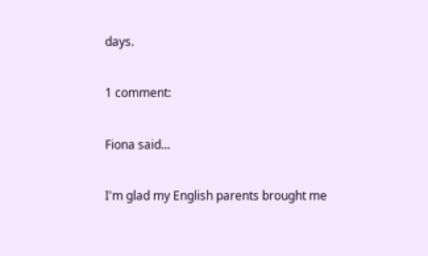days.

1 comment:

Fiona said...

I'm glad my English parents brought me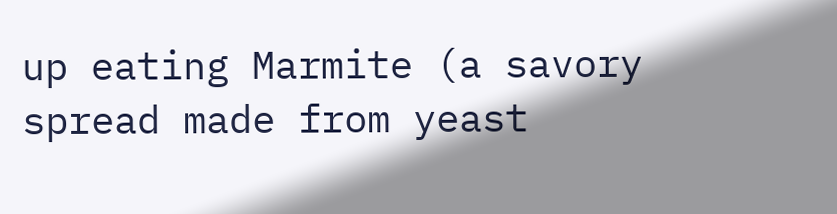up eating Marmite (a savory spread made from yeast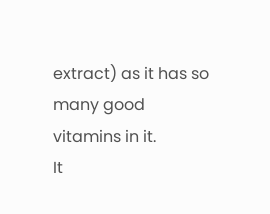extract) as it has so many good vitamins in it.
It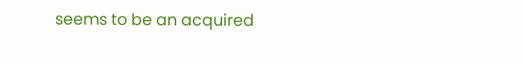seems to be an acquired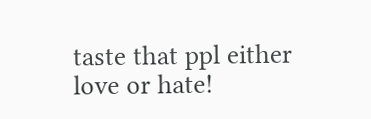taste that ppl either love or hate!